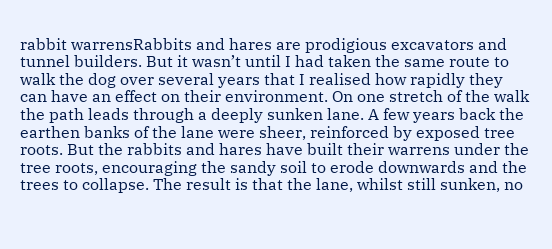rabbit warrensRabbits and hares are prodigious excavators and tunnel builders. But it wasn’t until I had taken the same route to walk the dog over several years that I realised how rapidly they can have an effect on their environment. On one stretch of the walk the path leads through a deeply sunken lane. A few years back the earthen banks of the lane were sheer, reinforced by exposed tree roots. But the rabbits and hares have built their warrens under the tree roots, encouraging the sandy soil to erode downwards and the trees to collapse. The result is that the lane, whilst still sunken, no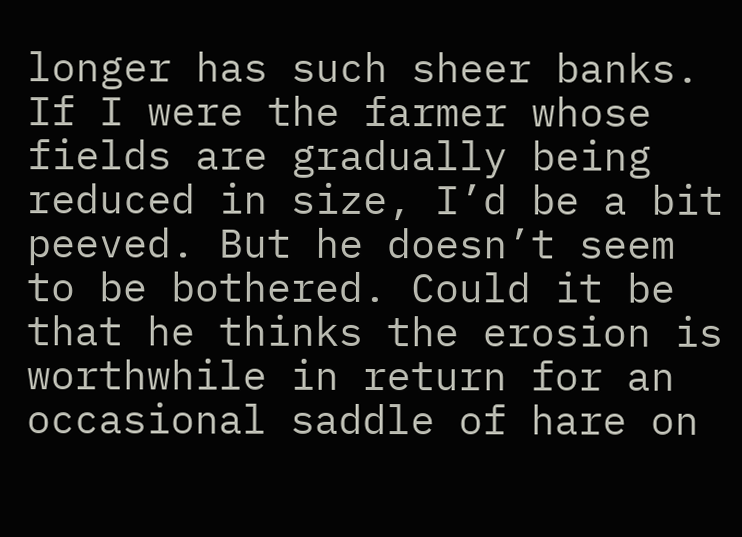longer has such sheer banks. If I were the farmer whose fields are gradually being reduced in size, I’d be a bit peeved. But he doesn’t seem to be bothered. Could it be that he thinks the erosion is worthwhile in return for an occasional saddle of hare on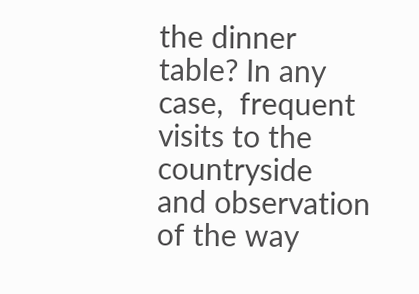the dinner table? In any case,  frequent visits to the countryside  and observation of the way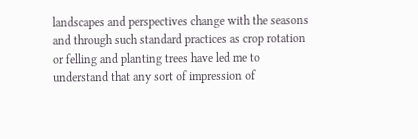landscapes and perspectives change with the seasons and through such standard practices as crop rotation or felling and planting trees have led me to understand that any sort of impression of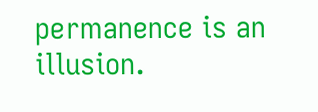permanence is an illusion.